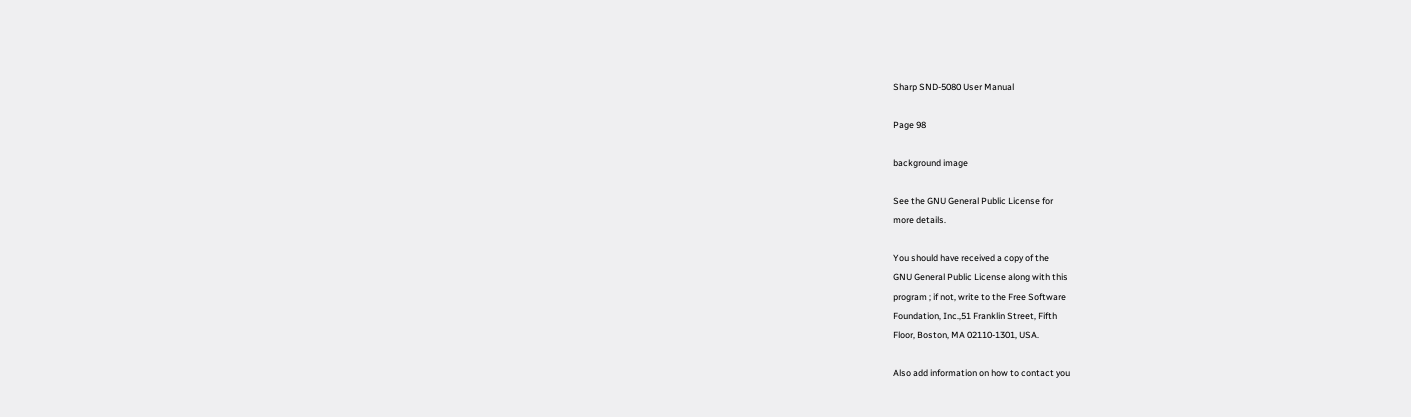Sharp SND-5080 User Manual

Page 98

background image

See the GNU General Public License for
more details.

You should have received a copy of the
GNU General Public License along with this
program ; if not, write to the Free Software
Foundation, Inc.,51 Franklin Street, Fifth
Floor, Boston, MA 02110-1301, USA.

Also add information on how to contact you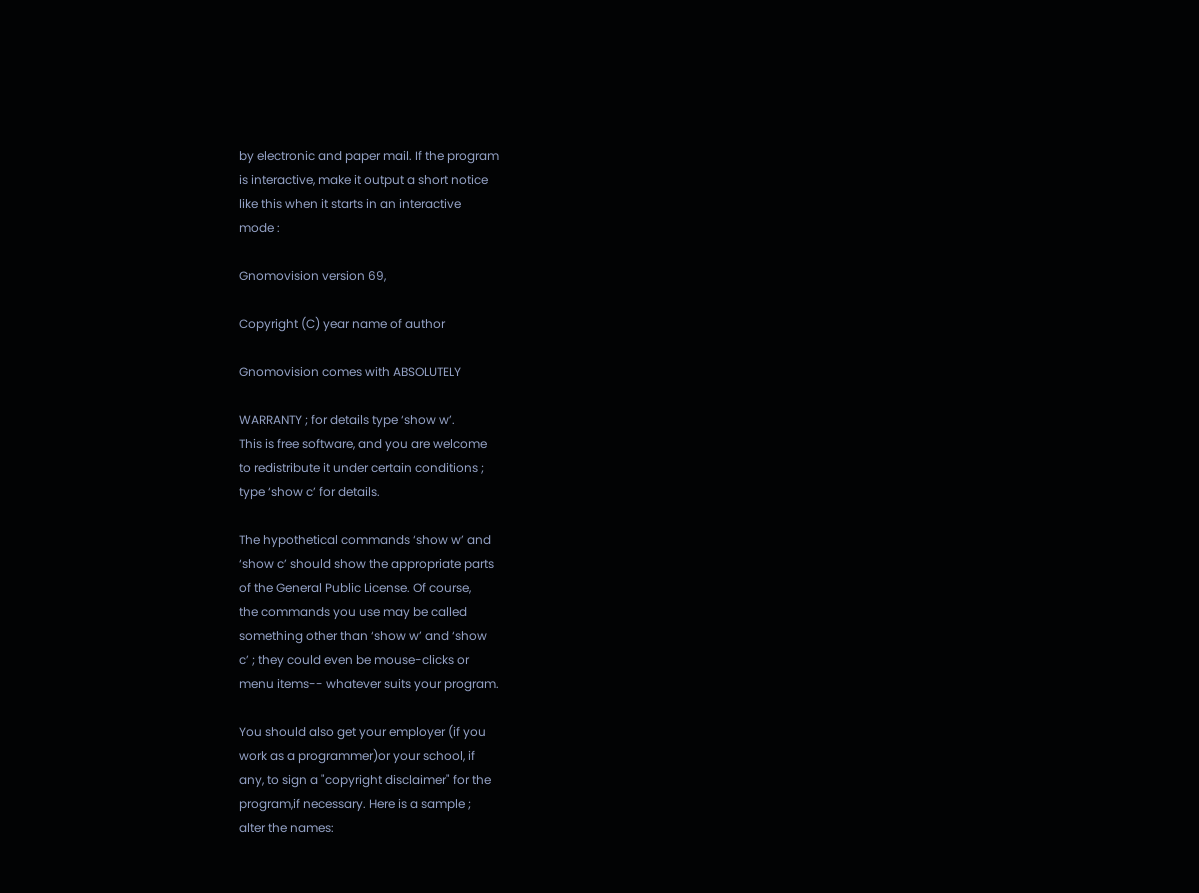by electronic and paper mail. If the program
is interactive, make it output a short notice
like this when it starts in an interactive
mode :

Gnomovision version 69,

Copyright (C) year name of author

Gnomovision comes with ABSOLUTELY

WARRANTY ; for details type ‘show w’.
This is free software, and you are welcome
to redistribute it under certain conditions ;
type ‘show c’ for details.

The hypothetical commands ‘show w’ and
‘show c’ should show the appropriate parts
of the General Public License. Of course,
the commands you use may be called
something other than ‘show w’ and ‘show
c’ ; they could even be mouse-clicks or
menu items-- whatever suits your program.

You should also get your employer (if you
work as a programmer)or your school, if
any, to sign a "copyright disclaimer" for the
program,if necessary. Here is a sample ;
alter the names: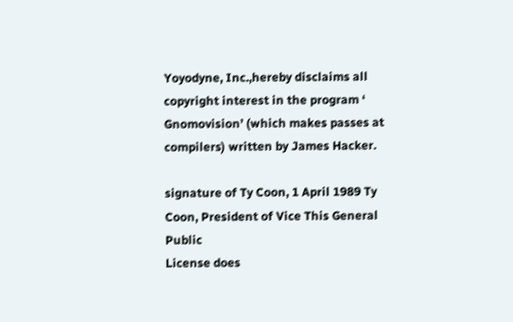Yoyodyne, Inc.,hereby disclaims all
copyright interest in the program ‘
Gnomovision’ (which makes passes at
compilers) written by James Hacker.

signature of Ty Coon, 1 April 1989 Ty
Coon, President of Vice This General Public
License does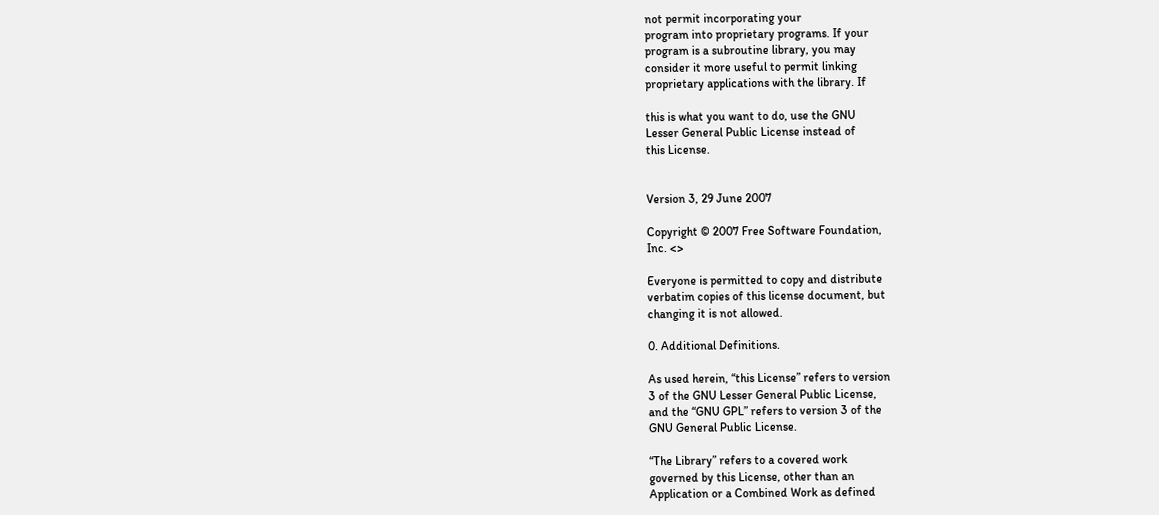not permit incorporating your
program into proprietary programs. If your
program is a subroutine library, you may
consider it more useful to permit linking
proprietary applications with the library. If

this is what you want to do, use the GNU
Lesser General Public License instead of
this License.


Version 3, 29 June 2007

Copyright © 2007 Free Software Foundation,
Inc. <>

Everyone is permitted to copy and distribute
verbatim copies of this license document, but
changing it is not allowed.

0. Additional Definitions.

As used herein, “this License” refers to version
3 of the GNU Lesser General Public License,
and the “GNU GPL” refers to version 3 of the
GNU General Public License.

“The Library” refers to a covered work
governed by this License, other than an
Application or a Combined Work as defined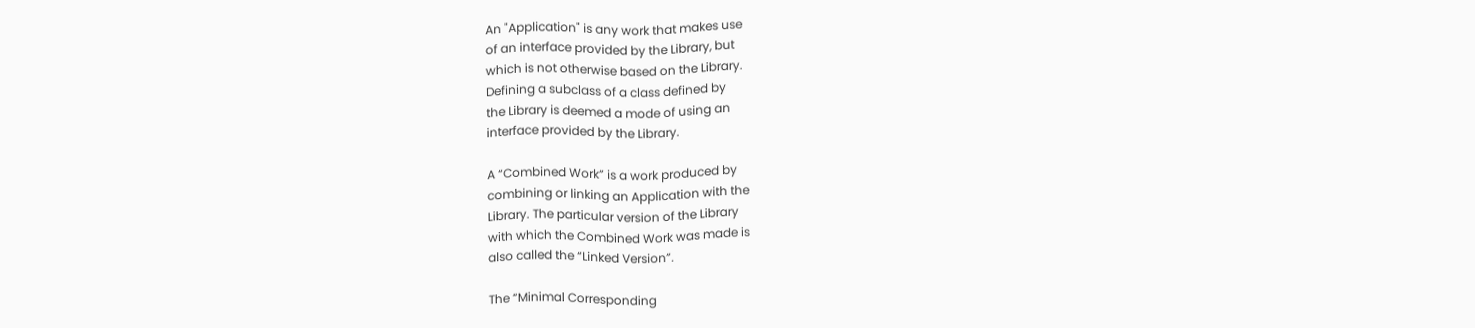An "Application" is any work that makes use
of an interface provided by the Library, but
which is not otherwise based on the Library.
Defining a subclass of a class defined by
the Library is deemed a mode of using an
interface provided by the Library.

A “Combined Work” is a work produced by
combining or linking an Application with the
Library. The particular version of the Library
with which the Combined Work was made is
also called the “Linked Version”.

The “Minimal Corresponding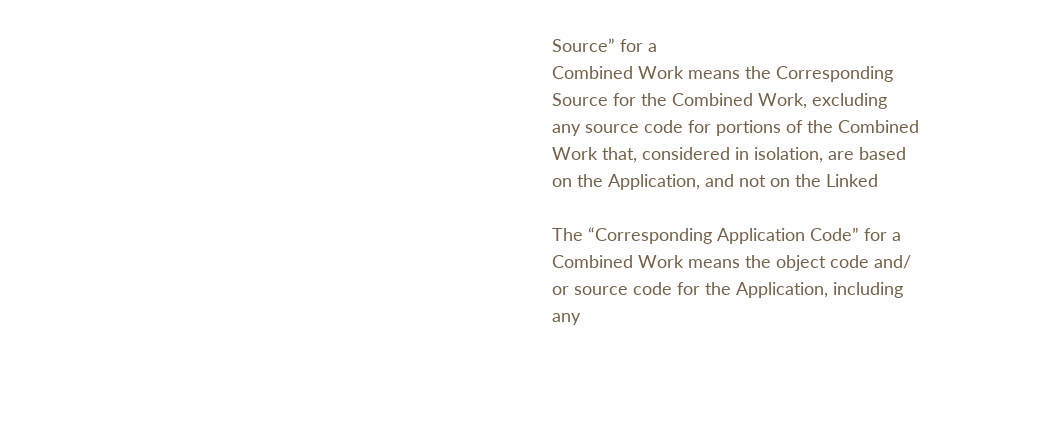Source” for a
Combined Work means the Corresponding
Source for the Combined Work, excluding
any source code for portions of the Combined
Work that, considered in isolation, are based
on the Application, and not on the Linked

The “Corresponding Application Code” for a
Combined Work means the object code and/
or source code for the Application, including
any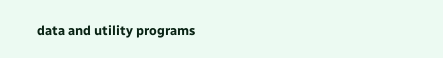data and utility programs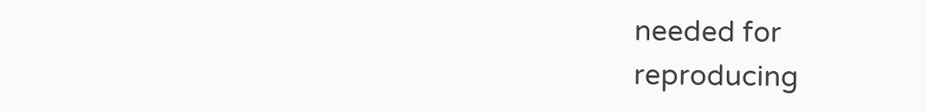needed for
reproducing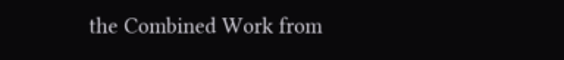the Combined Work from